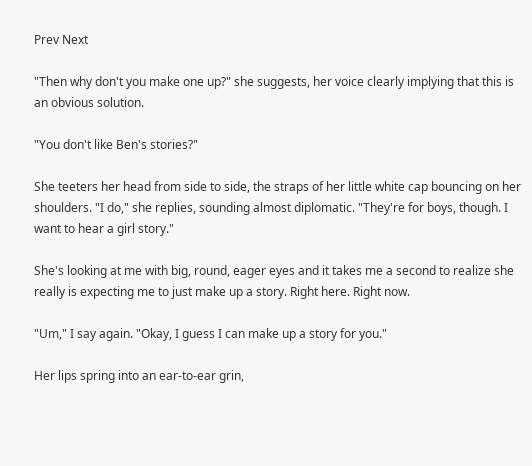Prev Next

"Then why don't you make one up?" she suggests, her voice clearly implying that this is an obvious solution.

"You don't like Ben's stories?"

She teeters her head from side to side, the straps of her little white cap bouncing on her shoulders. "I do," she replies, sounding almost diplomatic. "They're for boys, though. I want to hear a girl story."

She's looking at me with big, round, eager eyes and it takes me a second to realize she really is expecting me to just make up a story. Right here. Right now.

"Um," I say again. "Okay, I guess I can make up a story for you."

Her lips spring into an ear-to-ear grin,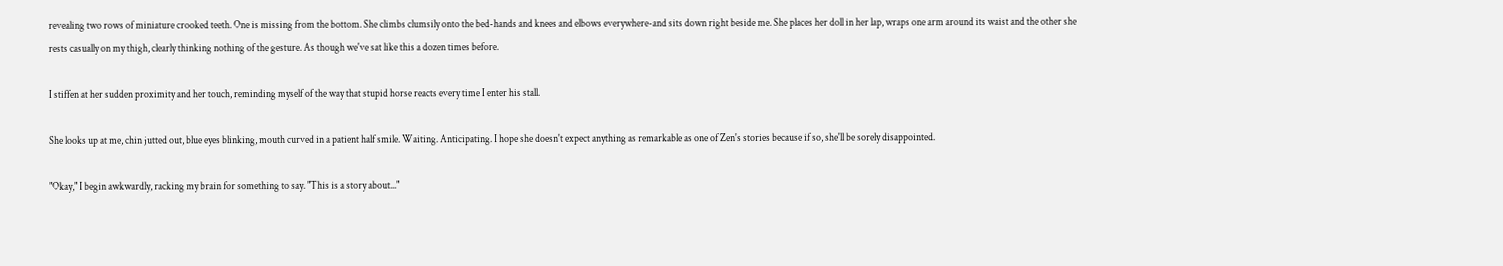revealing two rows of miniature crooked teeth. One is missing from the bottom. She climbs clumsily onto the bed-hands and knees and elbows everywhere-and sits down right beside me. She places her doll in her lap, wraps one arm around its waist and the other she rests casually on my thigh, clearly thinking nothing of the gesture. As though we've sat like this a dozen times before.

I stiffen at her sudden proximity and her touch, reminding myself of the way that stupid horse reacts every time I enter his stall.

She looks up at me, chin jutted out, blue eyes blinking, mouth curved in a patient half smile. Waiting. Anticipating. I hope she doesn't expect anything as remarkable as one of Zen's stories because if so, she'll be sorely disappointed.

"Okay," I begin awkwardly, racking my brain for something to say. "This is a story about..."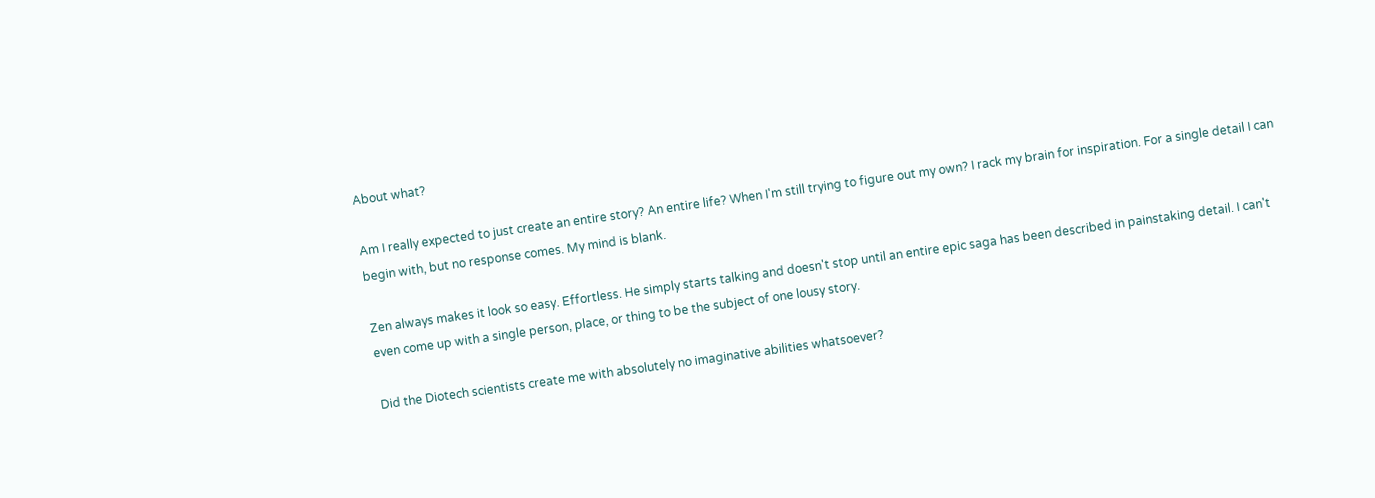About what?

Am I really expected to just create an entire story? An entire life? When I'm still trying to figure out my own? I rack my brain for inspiration. For a single detail I can begin with, but no response comes. My mind is blank.

Zen always makes it look so easy. Effortless. He simply starts talking and doesn't stop until an entire epic saga has been described in painstaking detail. I can't even come up with a single person, place, or thing to be the subject of one lousy story.

Did the Diotech scientists create me with absolutely no imaginative abilities whatsoever?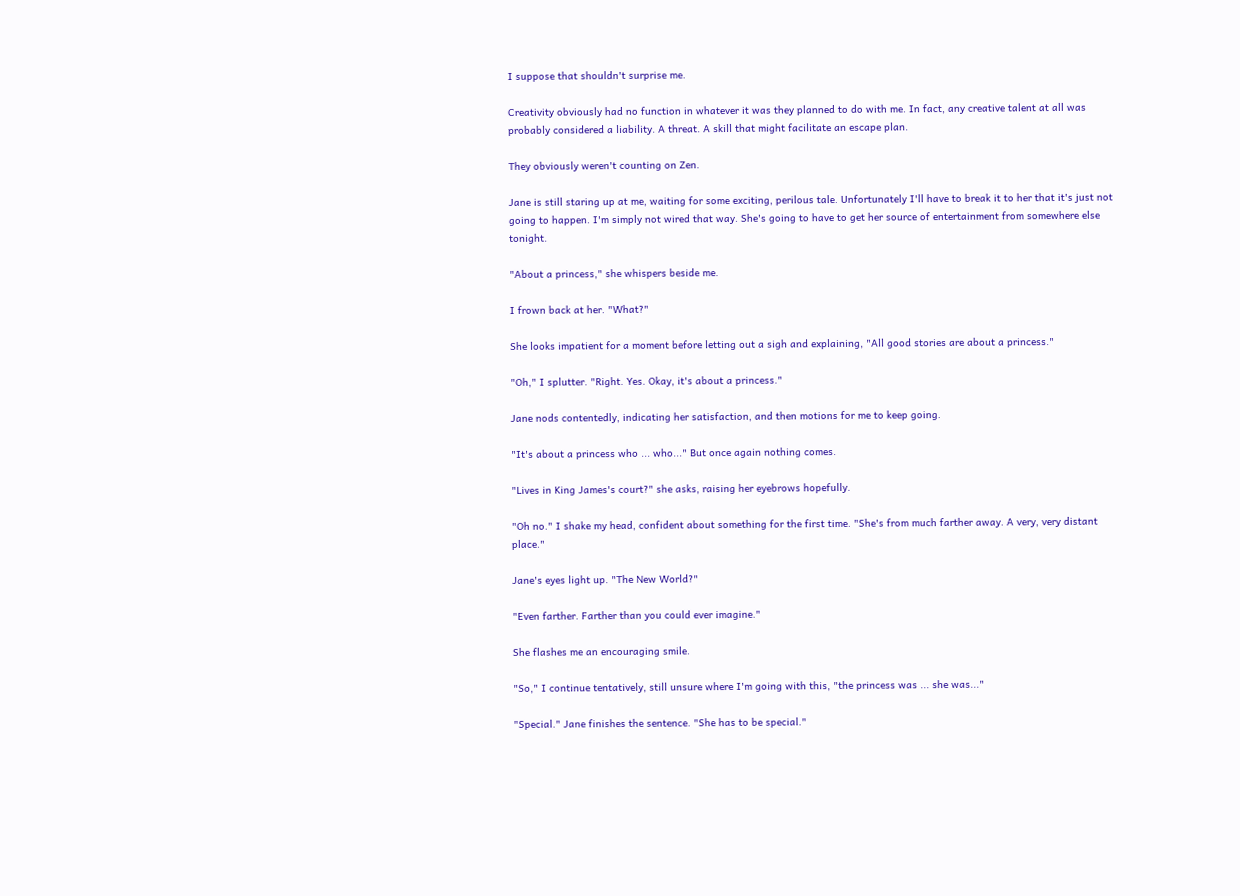I suppose that shouldn't surprise me.

Creativity obviously had no function in whatever it was they planned to do with me. In fact, any creative talent at all was probably considered a liability. A threat. A skill that might facilitate an escape plan.

They obviously weren't counting on Zen.

Jane is still staring up at me, waiting for some exciting, perilous tale. Unfortunately I'll have to break it to her that it's just not going to happen. I'm simply not wired that way. She's going to have to get her source of entertainment from somewhere else tonight.

"About a princess," she whispers beside me.

I frown back at her. "What?"

She looks impatient for a moment before letting out a sigh and explaining, "All good stories are about a princess."

"Oh," I splutter. "Right. Yes. Okay, it's about a princess."

Jane nods contentedly, indicating her satisfaction, and then motions for me to keep going.

"It's about a princess who ... who..." But once again nothing comes.

"Lives in King James's court?" she asks, raising her eyebrows hopefully.

"Oh no." I shake my head, confident about something for the first time. "She's from much farther away. A very, very distant place."

Jane's eyes light up. "The New World?"

"Even farther. Farther than you could ever imagine."

She flashes me an encouraging smile.

"So," I continue tentatively, still unsure where I'm going with this, "the princess was ... she was..."

"Special." Jane finishes the sentence. "She has to be special."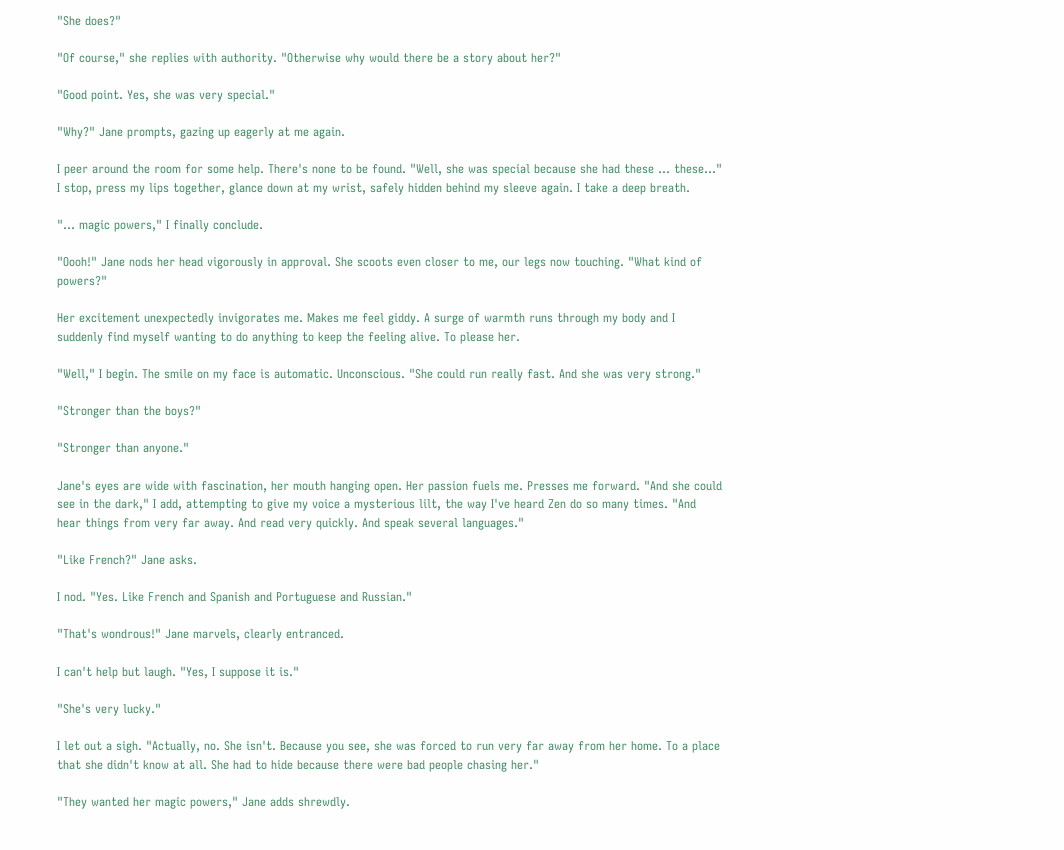"She does?"

"Of course," she replies with authority. "Otherwise why would there be a story about her?"

"Good point. Yes, she was very special."

"Why?" Jane prompts, gazing up eagerly at me again.

I peer around the room for some help. There's none to be found. "Well, she was special because she had these ... these..." I stop, press my lips together, glance down at my wrist, safely hidden behind my sleeve again. I take a deep breath.

"... magic powers," I finally conclude.

"Oooh!" Jane nods her head vigorously in approval. She scoots even closer to me, our legs now touching. "What kind of powers?"

Her excitement unexpectedly invigorates me. Makes me feel giddy. A surge of warmth runs through my body and I suddenly find myself wanting to do anything to keep the feeling alive. To please her.

"Well," I begin. The smile on my face is automatic. Unconscious. "She could run really fast. And she was very strong."

"Stronger than the boys?"

"Stronger than anyone."

Jane's eyes are wide with fascination, her mouth hanging open. Her passion fuels me. Presses me forward. "And she could see in the dark," I add, attempting to give my voice a mysterious lilt, the way I've heard Zen do so many times. "And hear things from very far away. And read very quickly. And speak several languages."

"Like French?" Jane asks.

I nod. "Yes. Like French and Spanish and Portuguese and Russian."

"That's wondrous!" Jane marvels, clearly entranced.

I can't help but laugh. "Yes, I suppose it is."

"She's very lucky."

I let out a sigh. "Actually, no. She isn't. Because you see, she was forced to run very far away from her home. To a place that she didn't know at all. She had to hide because there were bad people chasing her."

"They wanted her magic powers," Jane adds shrewdly.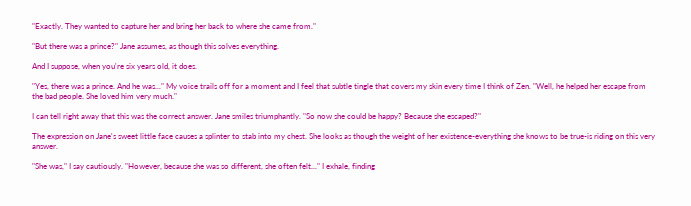"Exactly. They wanted to capture her and bring her back to where she came from."

"But there was a prince?" Jane assumes, as though this solves everything.

And I suppose, when you're six years old, it does.

"Yes, there was a prince. And he was..." My voice trails off for a moment and I feel that subtle tingle that covers my skin every time I think of Zen. "Well, he helped her escape from the bad people. She loved him very much."

I can tell right away that this was the correct answer. Jane smiles triumphantly. "So now she could be happy? Because she escaped?"

The expression on Jane's sweet little face causes a splinter to stab into my chest. She looks as though the weight of her existence-everything she knows to be true-is riding on this very answer.

"She was," I say cautiously. "However, because she was so different, she often felt..." I exhale, finding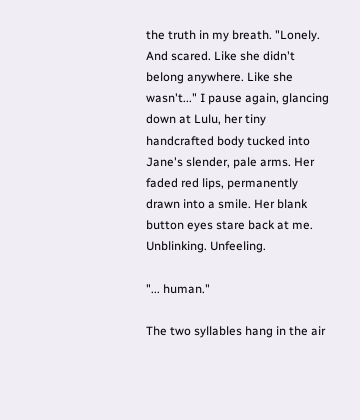the truth in my breath. "Lonely. And scared. Like she didn't belong anywhere. Like she wasn't..." I pause again, glancing down at Lulu, her tiny handcrafted body tucked into Jane's slender, pale arms. Her faded red lips, permanently drawn into a smile. Her blank button eyes stare back at me. Unblinking. Unfeeling.

"... human."

The two syllables hang in the air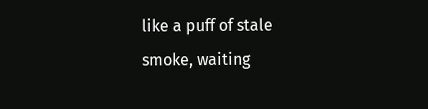like a puff of stale smoke, waiting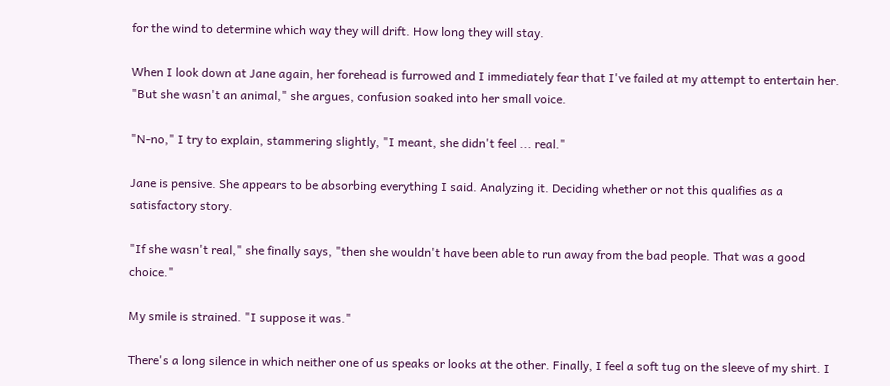for the wind to determine which way they will drift. How long they will stay.

When I look down at Jane again, her forehead is furrowed and I immediately fear that I've failed at my attempt to entertain her. "But she wasn't an animal," she argues, confusion soaked into her small voice.

"N-no," I try to explain, stammering slightly, "I meant, she didn't feel ... real."

Jane is pensive. She appears to be absorbing everything I said. Analyzing it. Deciding whether or not this qualifies as a satisfactory story.

"If she wasn't real," she finally says, "then she wouldn't have been able to run away from the bad people. That was a good choice."

My smile is strained. "I suppose it was."

There's a long silence in which neither one of us speaks or looks at the other. Finally, I feel a soft tug on the sleeve of my shirt. I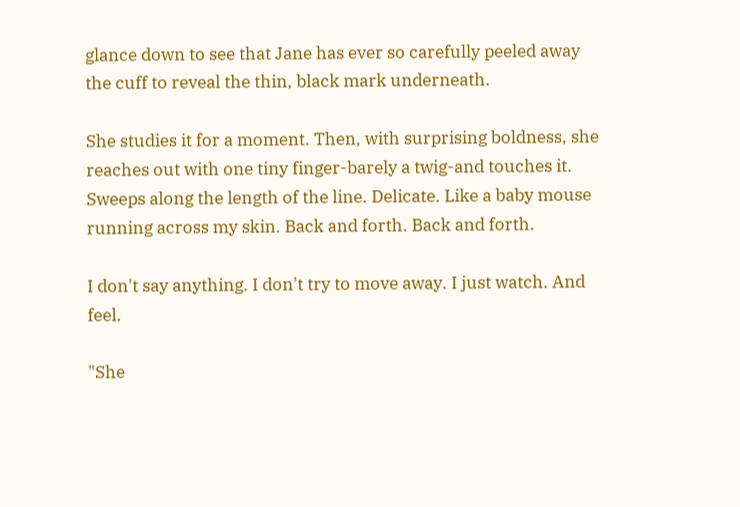glance down to see that Jane has ever so carefully peeled away the cuff to reveal the thin, black mark underneath.

She studies it for a moment. Then, with surprising boldness, she reaches out with one tiny finger-barely a twig-and touches it. Sweeps along the length of the line. Delicate. Like a baby mouse running across my skin. Back and forth. Back and forth.

I don't say anything. I don't try to move away. I just watch. And feel.

"She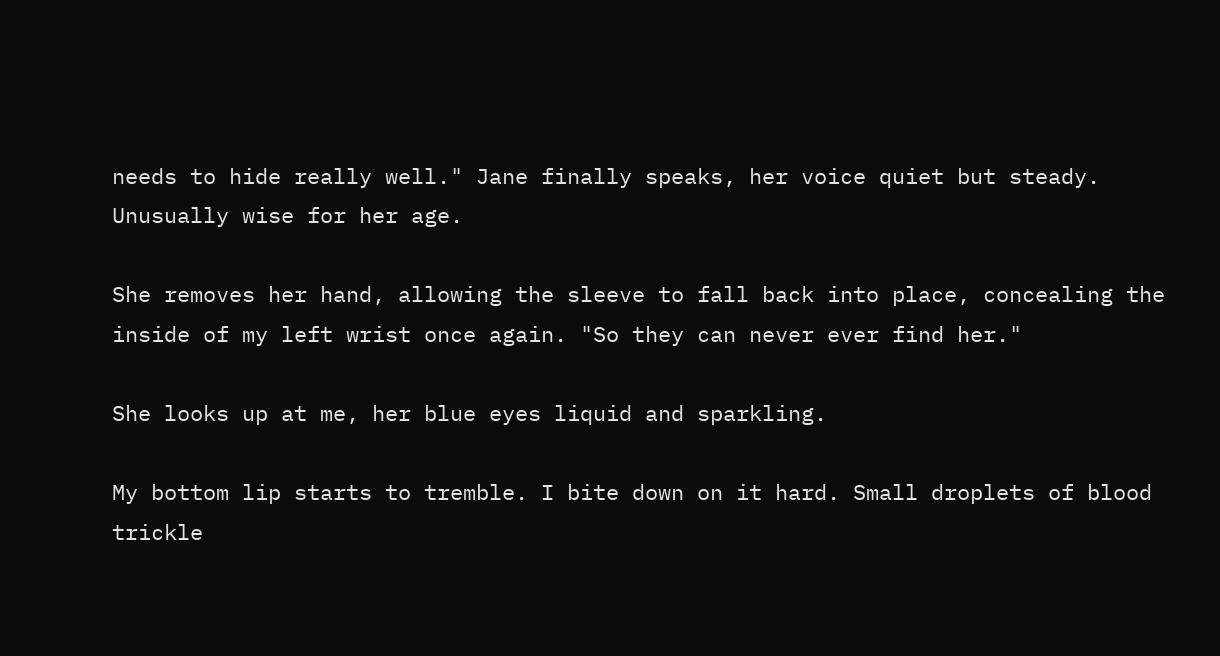needs to hide really well." Jane finally speaks, her voice quiet but steady. Unusually wise for her age.

She removes her hand, allowing the sleeve to fall back into place, concealing the inside of my left wrist once again. "So they can never ever find her."

She looks up at me, her blue eyes liquid and sparkling.

My bottom lip starts to tremble. I bite down on it hard. Small droplets of blood trickle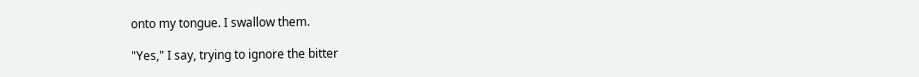onto my tongue. I swallow them.

"Yes," I say, trying to ignore the bitter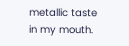metallic taste in my mouth.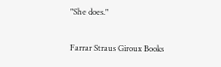"She does."

Farrar Straus Giroux Books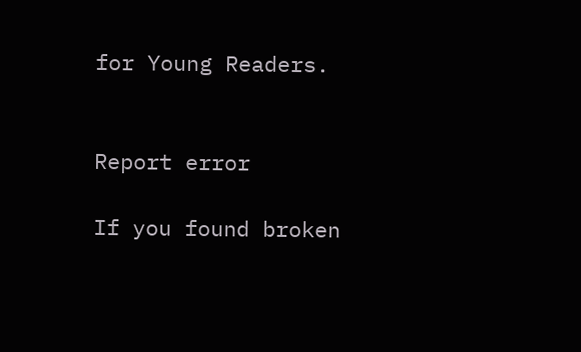for Young Readers.


Report error

If you found broken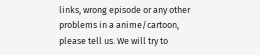links, wrong episode or any other problems in a anime/cartoon, please tell us. We will try to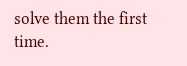solve them the first time.